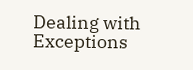Dealing with Exceptions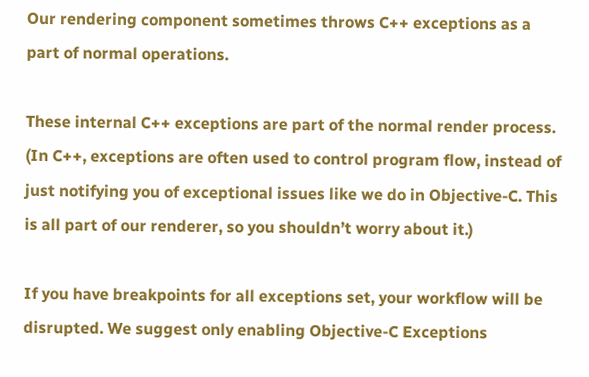Our rendering component sometimes throws C++ exceptions as a part of normal operations.

These internal C++ exceptions are part of the normal render process. (In C++, exceptions are often used to control program flow, instead of just notifying you of exceptional issues like we do in Objective-C. This is all part of our renderer, so you shouldn’t worry about it.)

If you have breakpoints for all exceptions set, your workflow will be disrupted. We suggest only enabling Objective-C Exceptions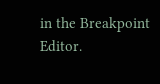in the Breakpoint Editor.